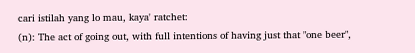cari istilah yang lo mau, kaya' ratchet:
(n): The act of going out, with full intentions of having just that "one beer",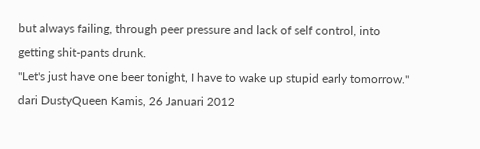but always failing, through peer pressure and lack of self control, into getting shit-pants drunk.
"Let's just have one beer tonight, I have to wake up stupid early tomorrow."
dari DustyQueen Kamis, 26 Januari 2012